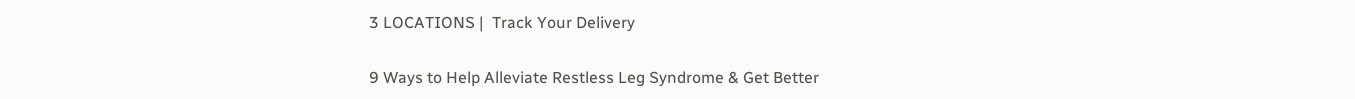3 LOCATIONS |  Track Your Delivery

9 Ways to Help Alleviate Restless Leg Syndrome & Get Better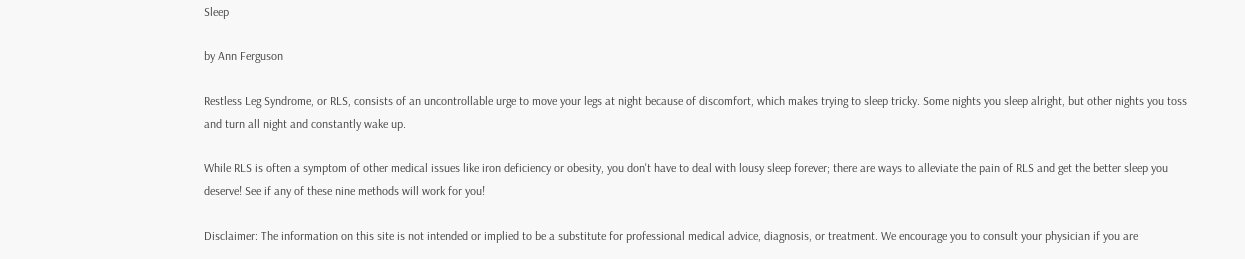Sleep

by Ann Ferguson

Restless Leg Syndrome, or RLS, consists of an uncontrollable urge to move your legs at night because of discomfort, which makes trying to sleep tricky. Some nights you sleep alright, but other nights you toss and turn all night and constantly wake up.

While RLS is often a symptom of other medical issues like iron deficiency or obesity, you don't have to deal with lousy sleep forever; there are ways to alleviate the pain of RLS and get the better sleep you deserve! See if any of these nine methods will work for you!

Disclaimer: The information on this site is not intended or implied to be a substitute for professional medical advice, diagnosis, or treatment. We encourage you to consult your physician if you are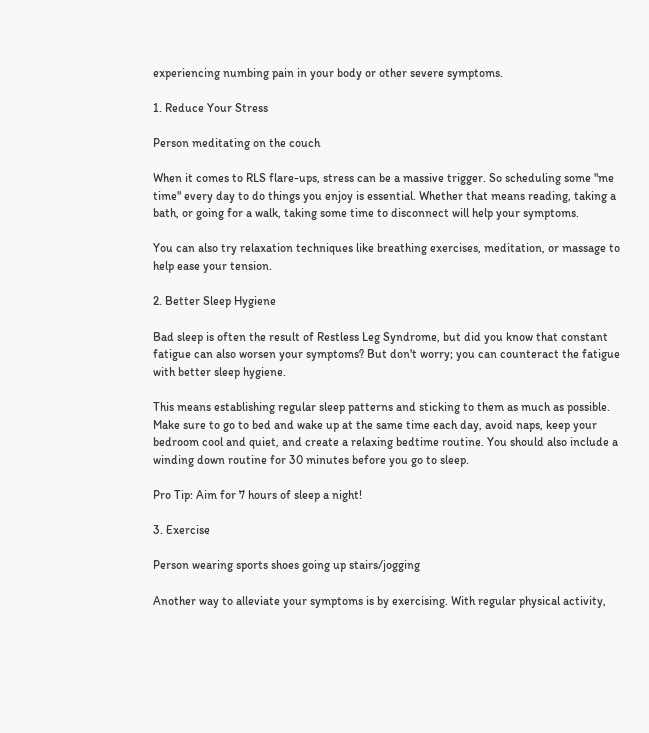experiencing numbing pain in your body or other severe symptoms.

1. Reduce Your Stress

Person meditating on the couch

When it comes to RLS flare-ups, stress can be a massive trigger. So scheduling some "me time" every day to do things you enjoy is essential. Whether that means reading, taking a bath, or going for a walk, taking some time to disconnect will help your symptoms.

You can also try relaxation techniques like breathing exercises, meditation, or massage to help ease your tension.

2. Better Sleep Hygiene

Bad sleep is often the result of Restless Leg Syndrome, but did you know that constant fatigue can also worsen your symptoms? But don't worry; you can counteract the fatigue with better sleep hygiene.

This means establishing regular sleep patterns and sticking to them as much as possible. Make sure to go to bed and wake up at the same time each day, avoid naps, keep your bedroom cool and quiet, and create a relaxing bedtime routine. You should also include a winding down routine for 30 minutes before you go to sleep.

Pro Tip: Aim for 7 hours of sleep a night!

3. Exercise

Person wearing sports shoes going up stairs/jogging

Another way to alleviate your symptoms is by exercising. With regular physical activity,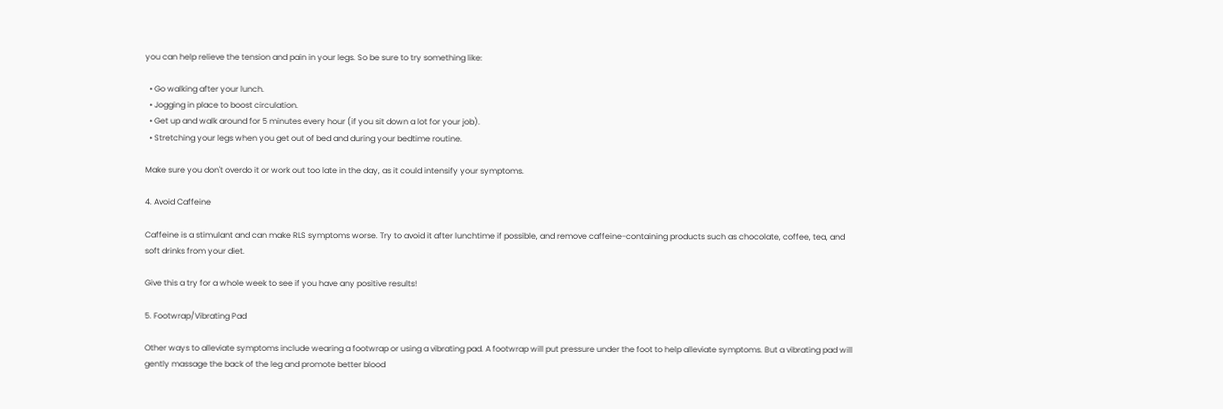you can help relieve the tension and pain in your legs. So be sure to try something like:

  • Go walking after your lunch.
  • Jogging in place to boost circulation.
  • Get up and walk around for 5 minutes every hour (if you sit down a lot for your job).
  • Stretching your legs when you get out of bed and during your bedtime routine.

Make sure you don't overdo it or work out too late in the day, as it could intensify your symptoms.

4. Avoid Caffeine

Caffeine is a stimulant and can make RLS symptoms worse. Try to avoid it after lunchtime if possible, and remove caffeine-containing products such as chocolate, coffee, tea, and soft drinks from your diet.

Give this a try for a whole week to see if you have any positive results!

5. Footwrap/Vibrating Pad

Other ways to alleviate symptoms include wearing a footwrap or using a vibrating pad. A footwrap will put pressure under the foot to help alleviate symptoms. But a vibrating pad will gently massage the back of the leg and promote better blood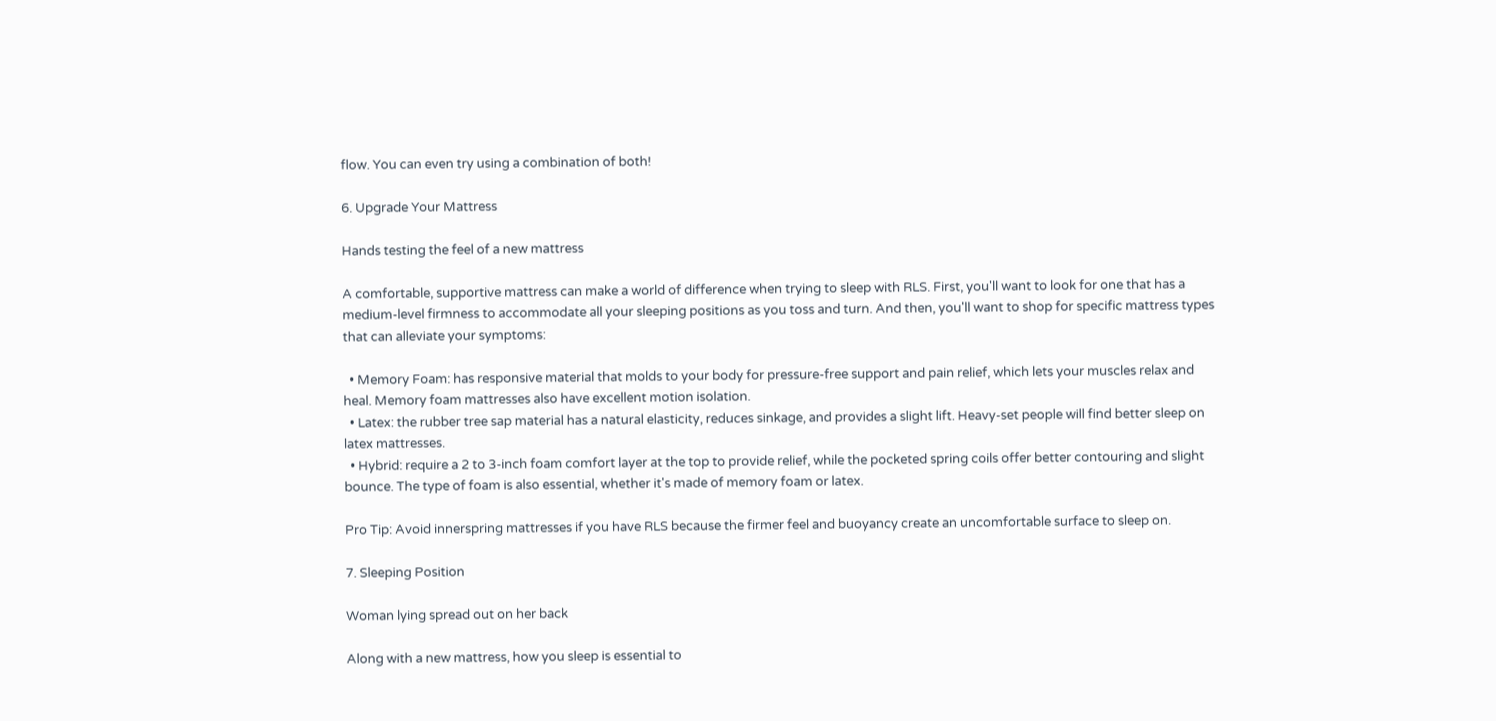flow. You can even try using a combination of both!

6. Upgrade Your Mattress

Hands testing the feel of a new mattress

A comfortable, supportive mattress can make a world of difference when trying to sleep with RLS. First, you'll want to look for one that has a medium-level firmness to accommodate all your sleeping positions as you toss and turn. And then, you'll want to shop for specific mattress types that can alleviate your symptoms:

  • Memory Foam: has responsive material that molds to your body for pressure-free support and pain relief, which lets your muscles relax and heal. Memory foam mattresses also have excellent motion isolation.
  • Latex: the rubber tree sap material has a natural elasticity, reduces sinkage, and provides a slight lift. Heavy-set people will find better sleep on latex mattresses.
  • Hybrid: require a 2 to 3-inch foam comfort layer at the top to provide relief, while the pocketed spring coils offer better contouring and slight bounce. The type of foam is also essential, whether it's made of memory foam or latex.

Pro Tip: Avoid innerspring mattresses if you have RLS because the firmer feel and buoyancy create an uncomfortable surface to sleep on.

7. Sleeping Position

Woman lying spread out on her back

Along with a new mattress, how you sleep is essential to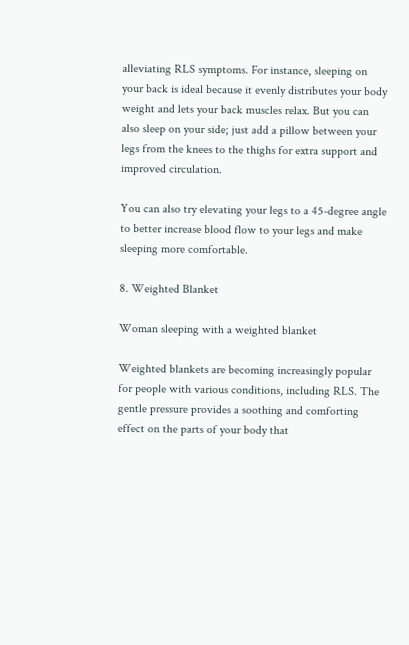alleviating RLS symptoms. For instance, sleeping on your back is ideal because it evenly distributes your body weight and lets your back muscles relax. But you can also sleep on your side; just add a pillow between your legs from the knees to the thighs for extra support and improved circulation.

You can also try elevating your legs to a 45-degree angle to better increase blood flow to your legs and make sleeping more comfortable.

8. Weighted Blanket

Woman sleeping with a weighted blanket

Weighted blankets are becoming increasingly popular for people with various conditions, including RLS. The gentle pressure provides a soothing and comforting effect on the parts of your body that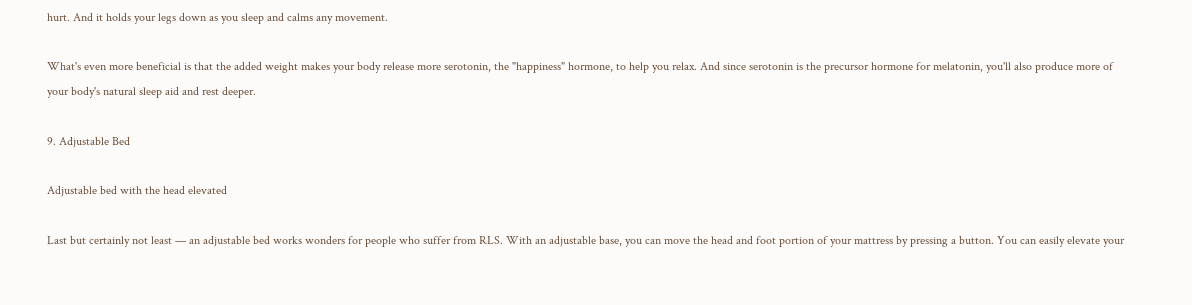hurt. And it holds your legs down as you sleep and calms any movement.

What's even more beneficial is that the added weight makes your body release more serotonin, the "happiness" hormone, to help you relax. And since serotonin is the precursor hormone for melatonin, you'll also produce more of your body's natural sleep aid and rest deeper.

9. Adjustable Bed

Adjustable bed with the head elevated

Last but certainly not least — an adjustable bed works wonders for people who suffer from RLS. With an adjustable base, you can move the head and foot portion of your mattress by pressing a button. You can easily elevate your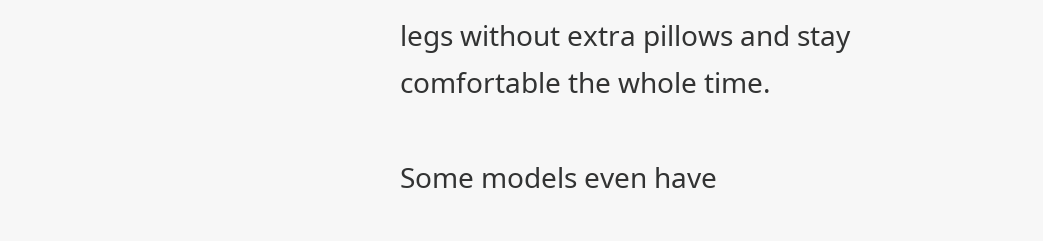legs without extra pillows and stay comfortable the whole time.

Some models even have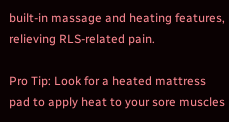built-in massage and heating features, relieving RLS-related pain.

Pro Tip: Look for a heated mattress pad to apply heat to your sore muscles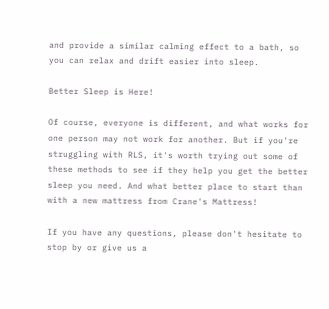and provide a similar calming effect to a bath, so you can relax and drift easier into sleep.

Better Sleep is Here!

Of course, everyone is different, and what works for one person may not work for another. But if you're struggling with RLS, it's worth trying out some of these methods to see if they help you get the better sleep you need. And what better place to start than with a new mattress from Crane's Mattress!

If you have any questions, please don't hesitate to stop by or give us a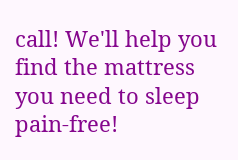call! We'll help you find the mattress you need to sleep pain-free!